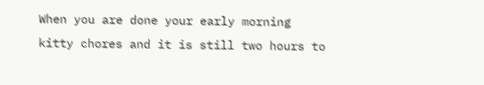When you are done your early morning kitty chores and it is still two hours to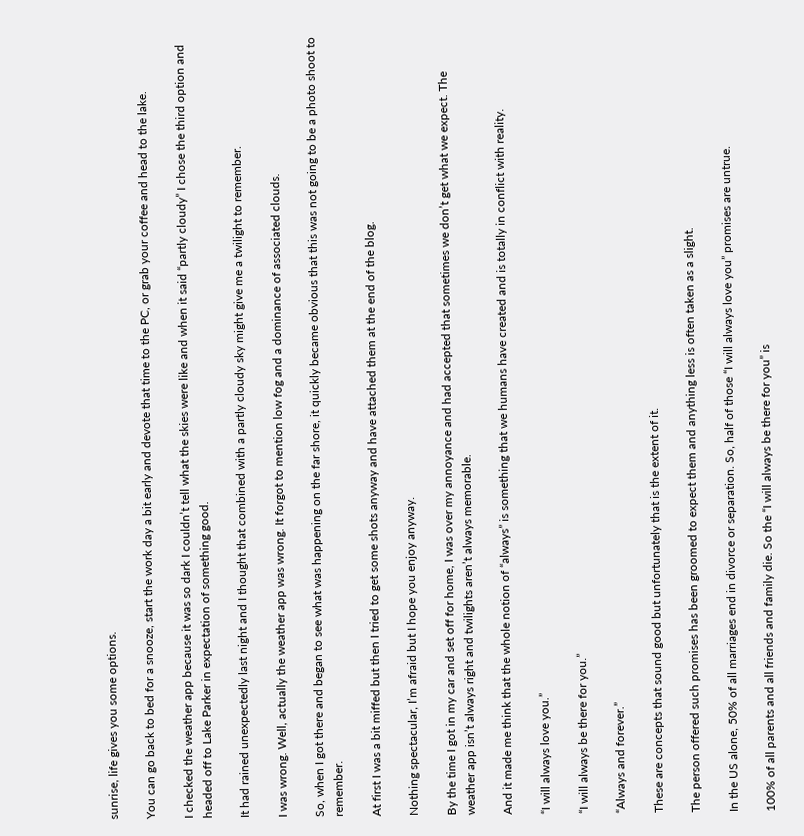sunrise, life gives you some options.

You can go back to bed for a snooze, start the work day a bit early and devote that time to the PC, or grab your coffee and head to the lake.

I checked the weather app because it was so dark I couldn’t tell what the skies were like and when it said “partly cloudy” I chose the third option and headed off to Lake Parker in expectation of something good.

It had rained unexpectedly last night and I thought that combined with a partly cloudy sky might give me a twilight to remember.

I was wrong. Well, actually the weather app was wrong. It forgot to mention low fog and a dominance of associated clouds.

So, when I got there and began to see what was happening on the far shore, it quickly became obvious that this was not going to be a photo shoot to remember.

At first I was a bit miffed but then I tried to get some shots anyway and have attached them at the end of the blog.

Nothing spectacular, I’m afraid but I hope you enjoy anyway.

By the time I got in my car and set off for home, I was over my annoyance and had accepted that sometimes we don’t get what we expect. The weather app isn’t always right and twilights aren’t always memorable.

And it made me think that the whole notion of “always” is something that we humans have created and is totally in conflict with reality.

“I will always love you.”

“I will always be there for you.”

“Always and forever.”

These are concepts that sound good but unfortunately that is the extent of it.

The person offered such promises has been groomed to expect them and anything less is often taken as a slight.

In the US alone, 50% of all marriages end in divorce or separation. So, half of those “I will always love you” promises are untrue.

100% of all parents and all friends and family die. So the “I will always be there for you” is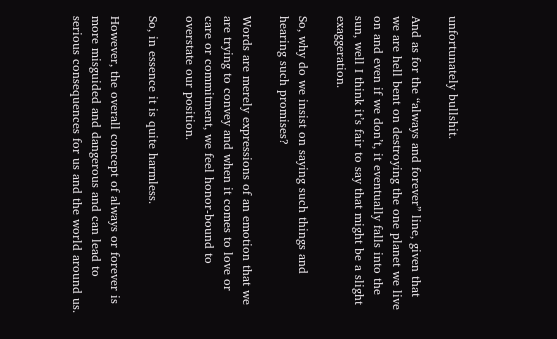unfortunately bullshit.

And as for the “always and forever” line, given that we are hell bent on destroying the one planet we live on and even if we don’t, it eventually falls into the sun, well I think it’s fair to say that might be a slight exaggeration.

So, why do we insist on saying such things and hearing such promises?

Words are merely expressions of an emotion that we are trying to convey and when it comes to love or care or commitment, we feel honor-bound to overstate our position.

So, in essence it is quite harmless.

However, the overall concept of always or forever is more misguided and dangerous and can lead to serious consequences for us and the world around us.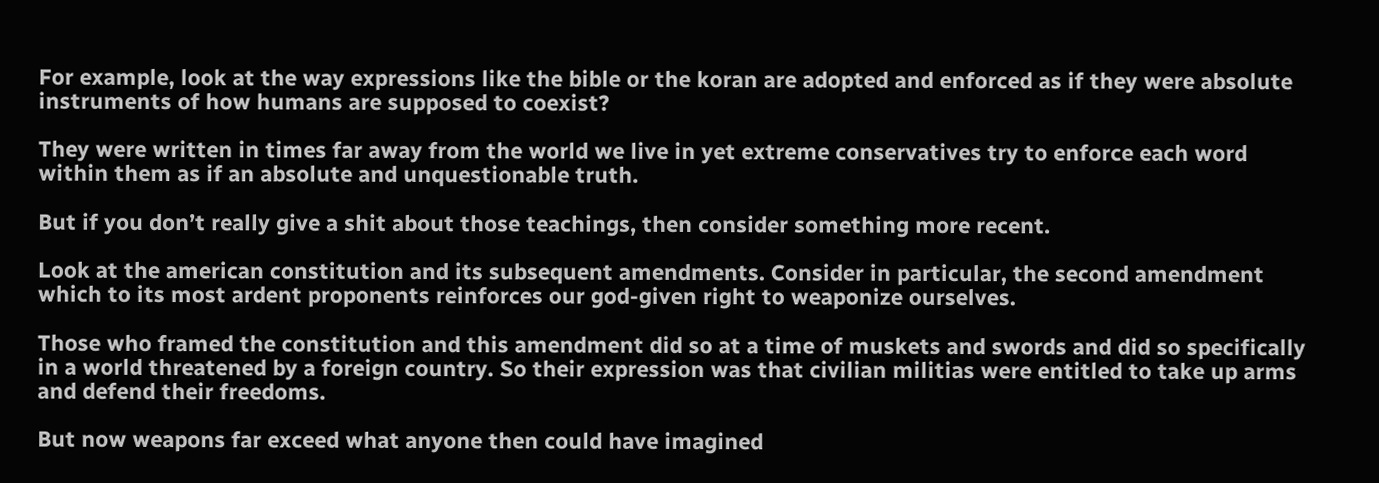For example, look at the way expressions like the bible or the koran are adopted and enforced as if they were absolute instruments of how humans are supposed to coexist?

They were written in times far away from the world we live in yet extreme conservatives try to enforce each word within them as if an absolute and unquestionable truth.

But if you don’t really give a shit about those teachings, then consider something more recent.

Look at the american constitution and its subsequent amendments. Consider in particular, the second amendment which to its most ardent proponents reinforces our god-given right to weaponize ourselves.

Those who framed the constitution and this amendment did so at a time of muskets and swords and did so specifically in a world threatened by a foreign country. So their expression was that civilian militias were entitled to take up arms and defend their freedoms.

But now weapons far exceed what anyone then could have imagined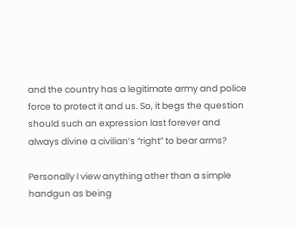and the country has a legitimate army and police force to protect it and us. So, it begs the question should such an expression last forever and always divine a civilian’s “right” to bear arms?

Personally I view anything other than a simple handgun as being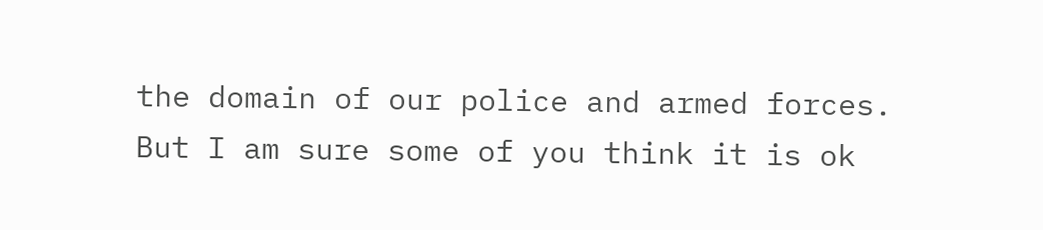the domain of our police and armed forces. But I am sure some of you think it is ok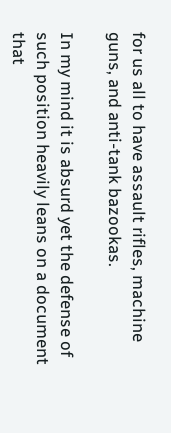for us all to have assault rifles, machine guns, and anti-tank bazookas.

In my mind it is absurd yet the defense of such position heavily leans on a document that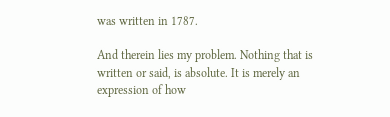was written in 1787.

And therein lies my problem. Nothing that is written or said, is absolute. It is merely an expression of how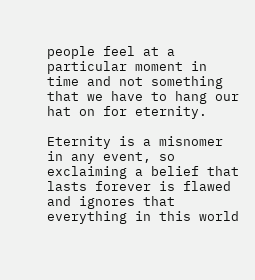people feel at a particular moment in time and not something that we have to hang our hat on for eternity.

Eternity is a misnomer in any event, so exclaiming a belief that lasts forever is flawed and ignores that everything in this world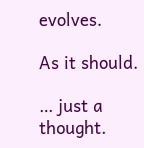evolves.

As it should.

… just a thought.